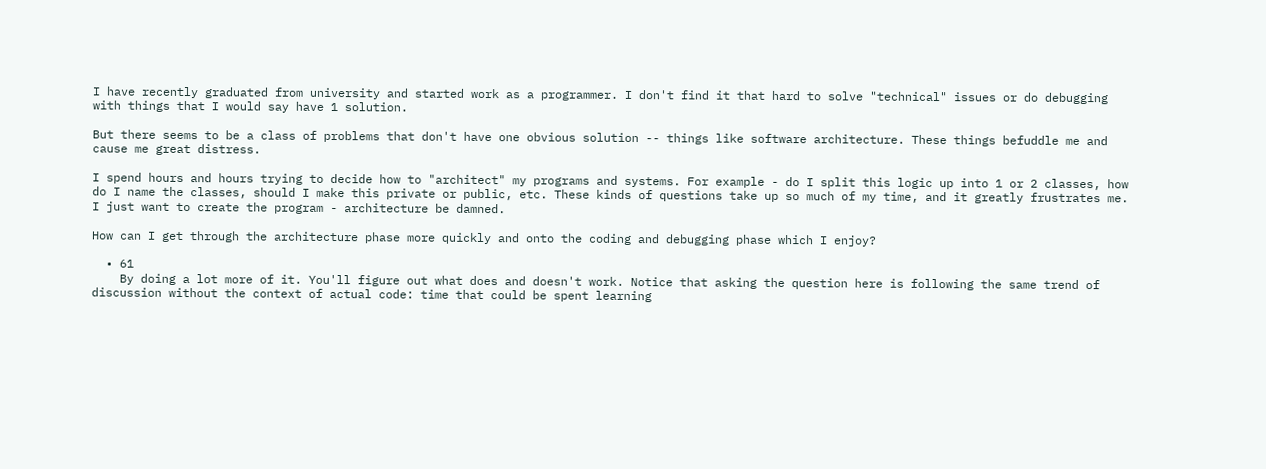I have recently graduated from university and started work as a programmer. I don't find it that hard to solve "technical" issues or do debugging with things that I would say have 1 solution.

But there seems to be a class of problems that don't have one obvious solution -- things like software architecture. These things befuddle me and cause me great distress.

I spend hours and hours trying to decide how to "architect" my programs and systems. For example - do I split this logic up into 1 or 2 classes, how do I name the classes, should I make this private or public, etc. These kinds of questions take up so much of my time, and it greatly frustrates me. I just want to create the program - architecture be damned.

How can I get through the architecture phase more quickly and onto the coding and debugging phase which I enjoy?

  • 61
    By doing a lot more of it. You'll figure out what does and doesn't work. Notice that asking the question here is following the same trend of discussion without the context of actual code: time that could be spent learning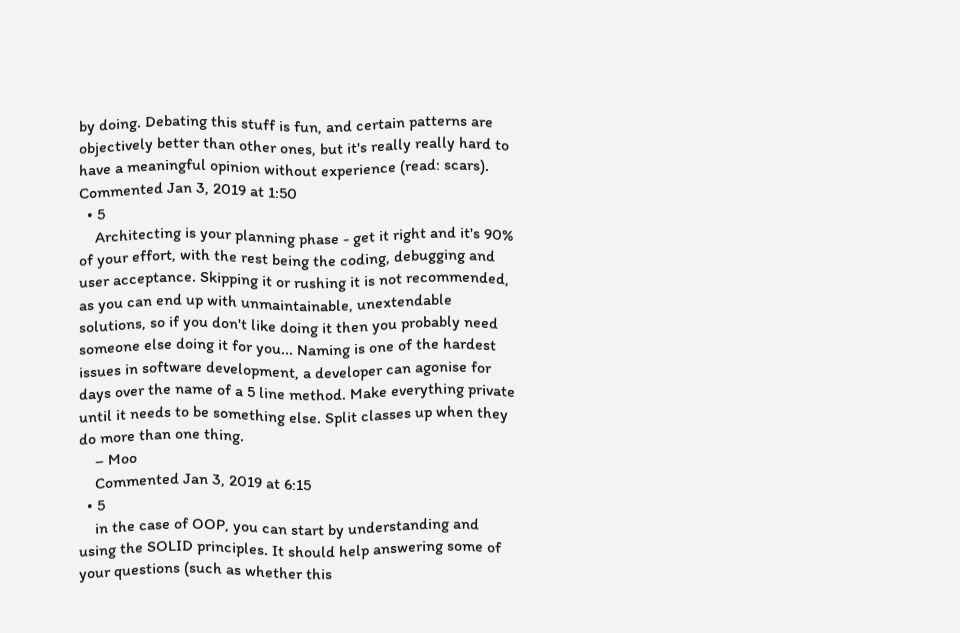by doing. Debating this stuff is fun, and certain patterns are objectively better than other ones, but it's really really hard to have a meaningful opinion without experience (read: scars). Commented Jan 3, 2019 at 1:50
  • 5
    Architecting is your planning phase - get it right and it's 90% of your effort, with the rest being the coding, debugging and user acceptance. Skipping it or rushing it is not recommended, as you can end up with unmaintainable, unextendable solutions, so if you don't like doing it then you probably need someone else doing it for you... Naming is one of the hardest issues in software development, a developer can agonise for days over the name of a 5 line method. Make everything private until it needs to be something else. Split classes up when they do more than one thing.
    – Moo
    Commented Jan 3, 2019 at 6:15
  • 5
    in the case of OOP, you can start by understanding and using the SOLID principles. It should help answering some of your questions (such as whether this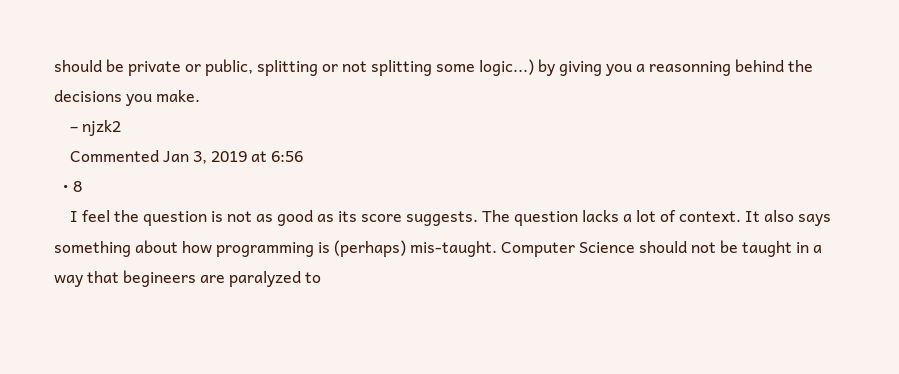should be private or public, splitting or not splitting some logic...) by giving you a reasonning behind the decisions you make.
    – njzk2
    Commented Jan 3, 2019 at 6:56
  • 8
    I feel the question is not as good as its score suggests. The question lacks a lot of context. It also says something about how programming is (perhaps) mis-taught. Computer Science should not be taught in a way that begineers are paralyzed to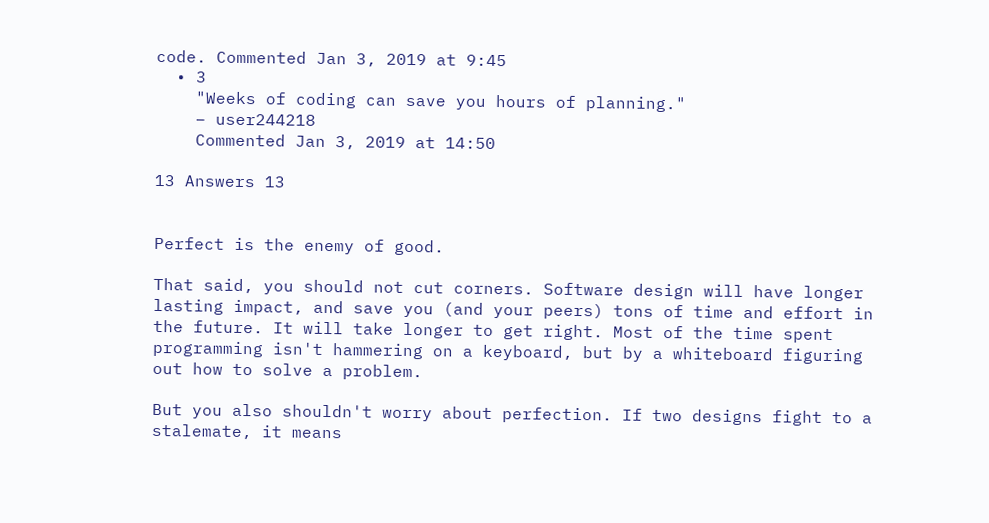code. Commented Jan 3, 2019 at 9:45
  • 3
    "Weeks of coding can save you hours of planning."
    – user244218
    Commented Jan 3, 2019 at 14:50

13 Answers 13


Perfect is the enemy of good.

That said, you should not cut corners. Software design will have longer lasting impact, and save you (and your peers) tons of time and effort in the future. It will take longer to get right. Most of the time spent programming isn't hammering on a keyboard, but by a whiteboard figuring out how to solve a problem.

But you also shouldn't worry about perfection. If two designs fight to a stalemate, it means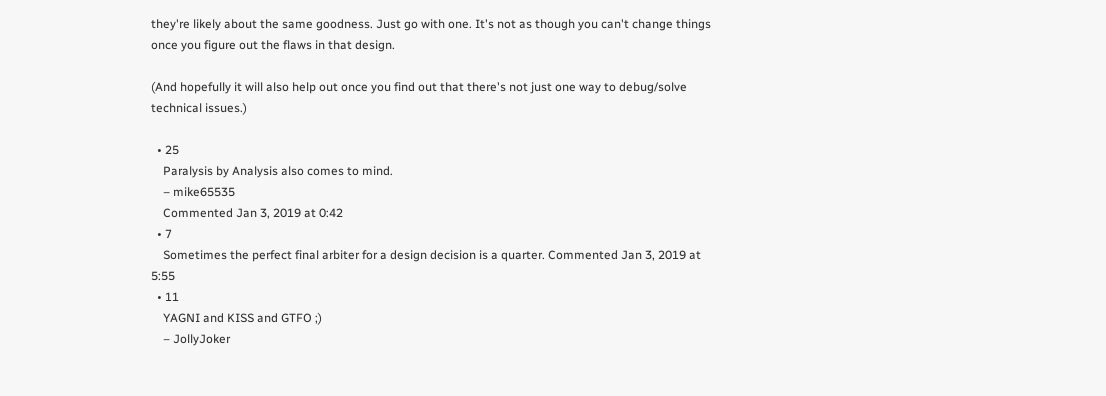they're likely about the same goodness. Just go with one. It's not as though you can't change things once you figure out the flaws in that design.

(And hopefully it will also help out once you find out that there's not just one way to debug/solve technical issues.)

  • 25
    Paralysis by Analysis also comes to mind.
    – mike65535
    Commented Jan 3, 2019 at 0:42
  • 7
    Sometimes the perfect final arbiter for a design decision is a quarter. Commented Jan 3, 2019 at 5:55
  • 11
    YAGNI and KISS and GTFO ;)
    – JollyJoker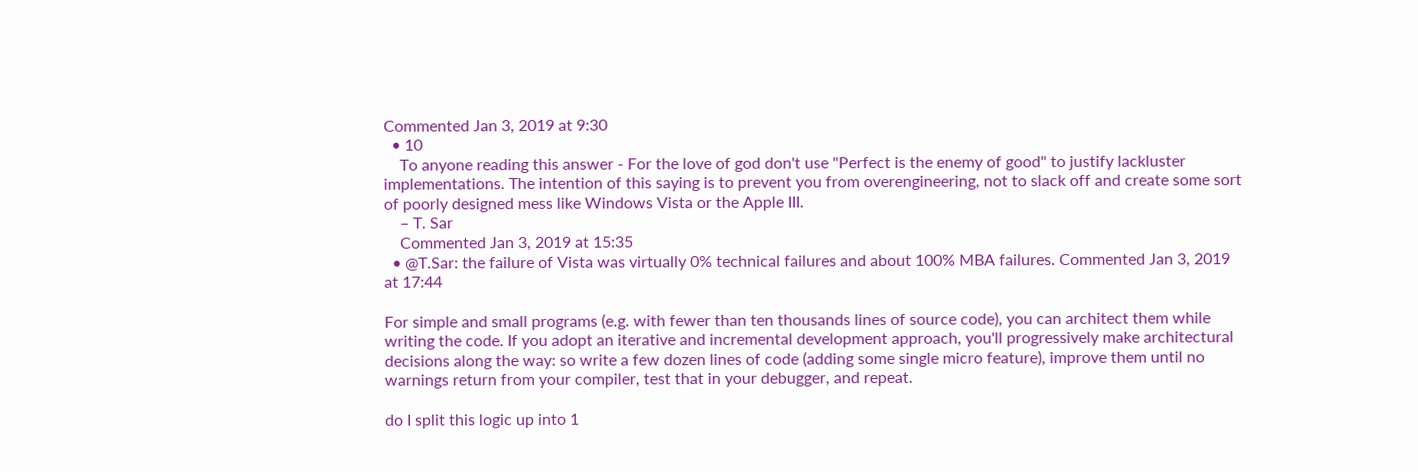Commented Jan 3, 2019 at 9:30
  • 10
    To anyone reading this answer - For the love of god don't use "Perfect is the enemy of good" to justify lackluster implementations. The intention of this saying is to prevent you from overengineering, not to slack off and create some sort of poorly designed mess like Windows Vista or the Apple III.
    – T. Sar
    Commented Jan 3, 2019 at 15:35
  • @T.Sar: the failure of Vista was virtually 0% technical failures and about 100% MBA failures. Commented Jan 3, 2019 at 17:44

For simple and small programs (e.g. with fewer than ten thousands lines of source code), you can architect them while writing the code. If you adopt an iterative and incremental development approach, you'll progressively make architectural decisions along the way: so write a few dozen lines of code (adding some single micro feature), improve them until no warnings return from your compiler, test that in your debugger, and repeat.

do I split this logic up into 1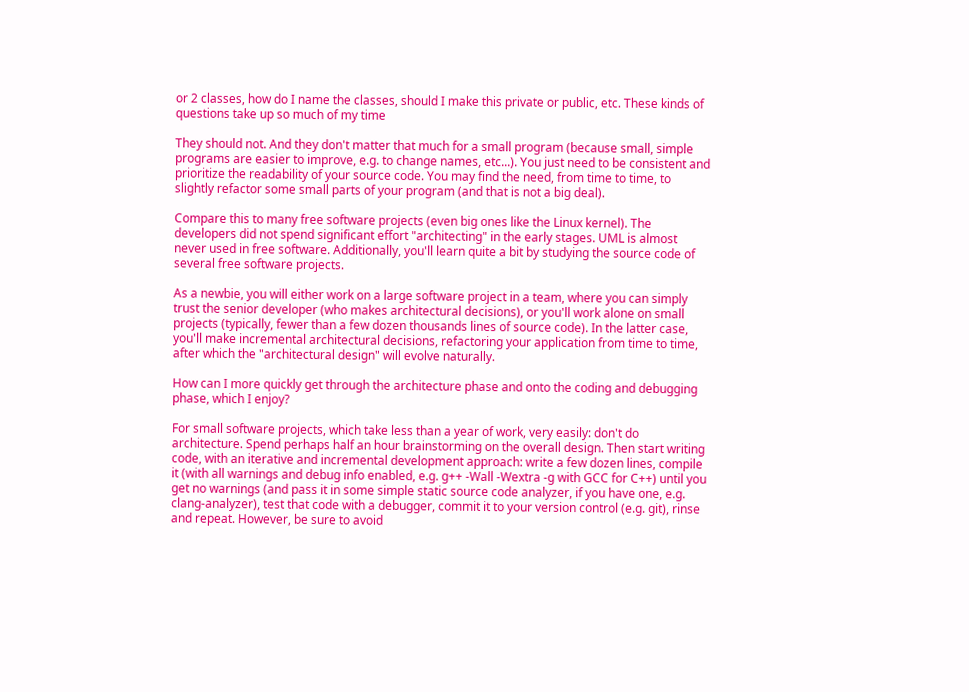or 2 classes, how do I name the classes, should I make this private or public, etc. These kinds of questions take up so much of my time

They should not. And they don't matter that much for a small program (because small, simple programs are easier to improve, e.g. to change names, etc...). You just need to be consistent and prioritize the readability of your source code. You may find the need, from time to time, to slightly refactor some small parts of your program (and that is not a big deal).

Compare this to many free software projects (even big ones like the Linux kernel). The developers did not spend significant effort "architecting" in the early stages. UML is almost never used in free software. Additionally, you'll learn quite a bit by studying the source code of several free software projects.

As a newbie, you will either work on a large software project in a team, where you can simply trust the senior developer (who makes architectural decisions), or you'll work alone on small projects (typically, fewer than a few dozen thousands lines of source code). In the latter case, you'll make incremental architectural decisions, refactoring your application from time to time, after which the "architectural design" will evolve naturally.

How can I more quickly get through the architecture phase and onto the coding and debugging phase, which I enjoy?

For small software projects, which take less than a year of work, very easily: don't do architecture. Spend perhaps half an hour brainstorming on the overall design. Then start writing code, with an iterative and incremental development approach: write a few dozen lines, compile it (with all warnings and debug info enabled, e.g. g++ -Wall -Wextra -g with GCC for C++) until you get no warnings (and pass it in some simple static source code analyzer, if you have one, e.g. clang-analyzer), test that code with a debugger, commit it to your version control (e.g. git), rinse and repeat. However, be sure to avoid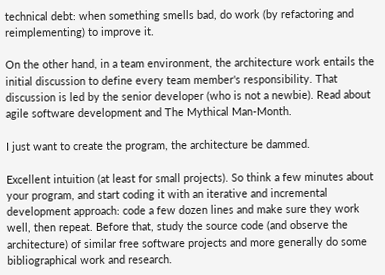technical debt: when something smells bad, do work (by refactoring and reimplementing) to improve it.

On the other hand, in a team environment, the architecture work entails the initial discussion to define every team member's responsibility. That discussion is led by the senior developer (who is not a newbie). Read about agile software development and The Mythical Man-Month.

I just want to create the program, the architecture be dammed.

Excellent intuition (at least for small projects). So think a few minutes about your program, and start coding it with an iterative and incremental development approach: code a few dozen lines and make sure they work well, then repeat. Before that, study the source code (and observe the architecture) of similar free software projects and more generally do some bibliographical work and research.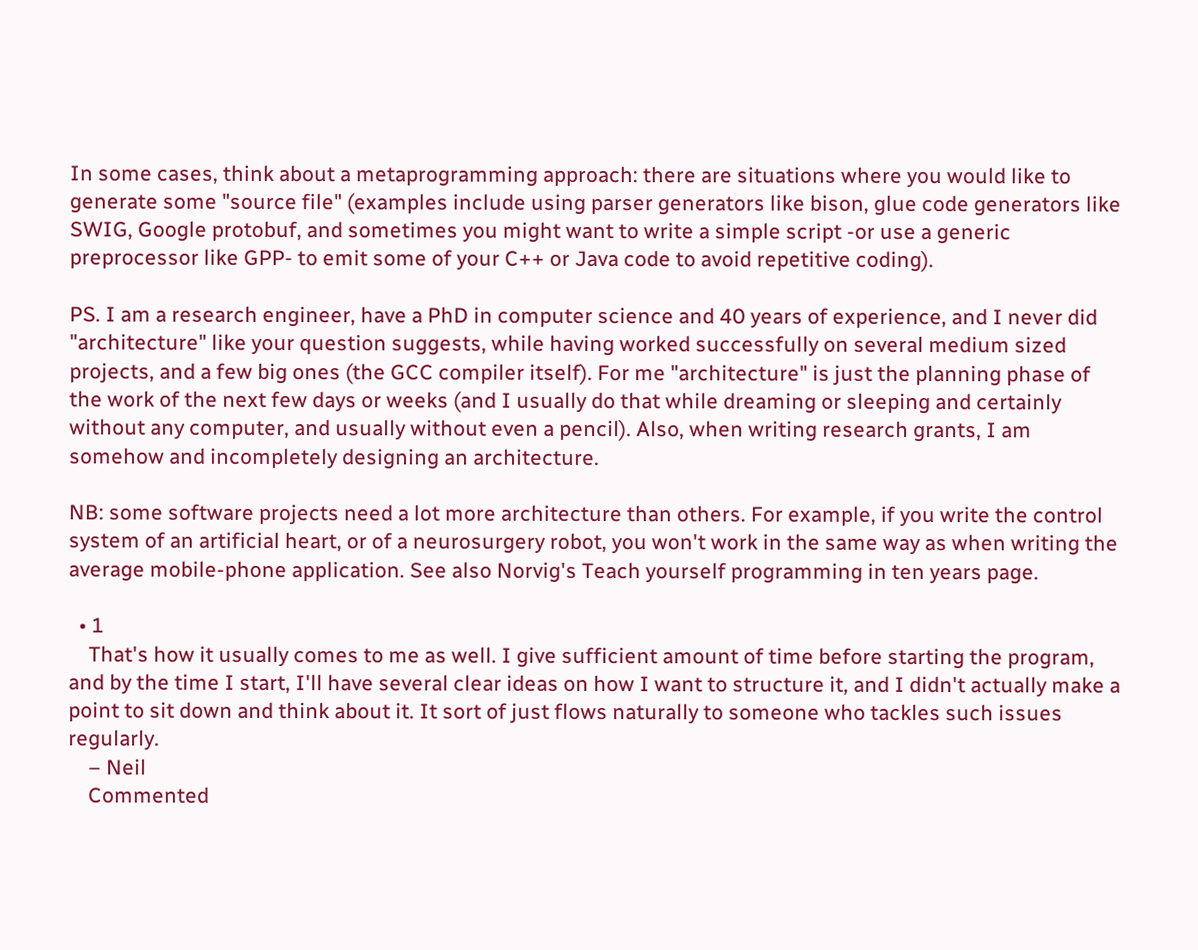In some cases, think about a metaprogramming approach: there are situations where you would like to generate some "source file" (examples include using parser generators like bison, glue code generators like SWIG, Google protobuf, and sometimes you might want to write a simple script -or use a generic preprocessor like GPP- to emit some of your C++ or Java code to avoid repetitive coding).

PS. I am a research engineer, have a PhD in computer science and 40 years of experience, and I never did "architecture" like your question suggests, while having worked successfully on several medium sized projects, and a few big ones (the GCC compiler itself). For me "architecture" is just the planning phase of the work of the next few days or weeks (and I usually do that while dreaming or sleeping and certainly without any computer, and usually without even a pencil). Also, when writing research grants, I am somehow and incompletely designing an architecture.

NB: some software projects need a lot more architecture than others. For example, if you write the control system of an artificial heart, or of a neurosurgery robot, you won't work in the same way as when writing the average mobile-phone application. See also Norvig's Teach yourself programming in ten years page.

  • 1
    That's how it usually comes to me as well. I give sufficient amount of time before starting the program, and by the time I start, I'll have several clear ideas on how I want to structure it, and I didn't actually make a point to sit down and think about it. It sort of just flows naturally to someone who tackles such issues regularly.
    – Neil
    Commented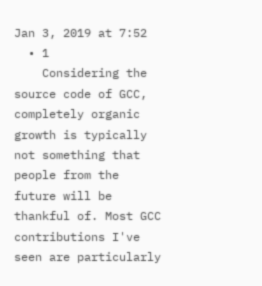Jan 3, 2019 at 7:52
  • 1
    Considering the source code of GCC, completely organic growth is typically not something that people from the future will be thankful of. Most GCC contributions I've seen are particularly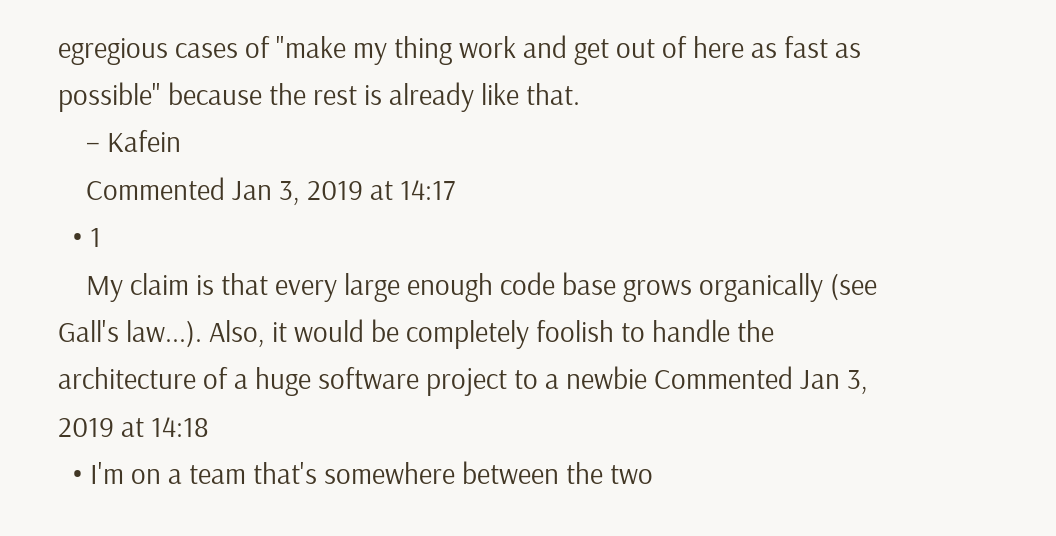egregious cases of "make my thing work and get out of here as fast as possible" because the rest is already like that.
    – Kafein
    Commented Jan 3, 2019 at 14:17
  • 1
    My claim is that every large enough code base grows organically (see Gall's law...). Also, it would be completely foolish to handle the architecture of a huge software project to a newbie Commented Jan 3, 2019 at 14:18
  • I'm on a team that's somewhere between the two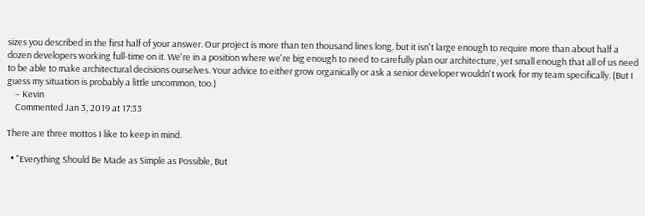sizes you described in the first half of your answer. Our project is more than ten thousand lines long, but it isn't large enough to require more than about half a dozen developers working full-time on it. We're in a position where we're big enough to need to carefully plan our architecture, yet small enough that all of us need to be able to make architectural decisions ourselves. Your advice to either grow organically or ask a senior developer wouldn't work for my team specifically. (But I guess my situation is probably a little uncommon, too.)
    – Kevin
    Commented Jan 3, 2019 at 17:33

There are three mottos I like to keep in mind.

  • "Everything Should Be Made as Simple as Possible, But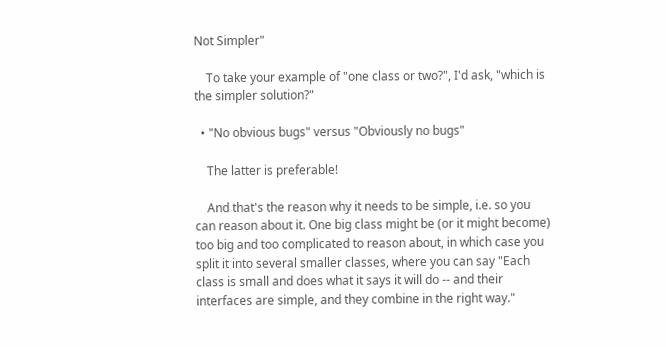Not Simpler"

    To take your example of "one class or two?", I'd ask, "which is the simpler solution?"

  • "No obvious bugs" versus "Obviously no bugs"

    The latter is preferable!

    And that's the reason why it needs to be simple, i.e. so you can reason about it. One big class might be (or it might become) too big and too complicated to reason about, in which case you split it into several smaller classes, where you can say "Each class is small and does what it says it will do -- and their interfaces are simple, and they combine in the right way."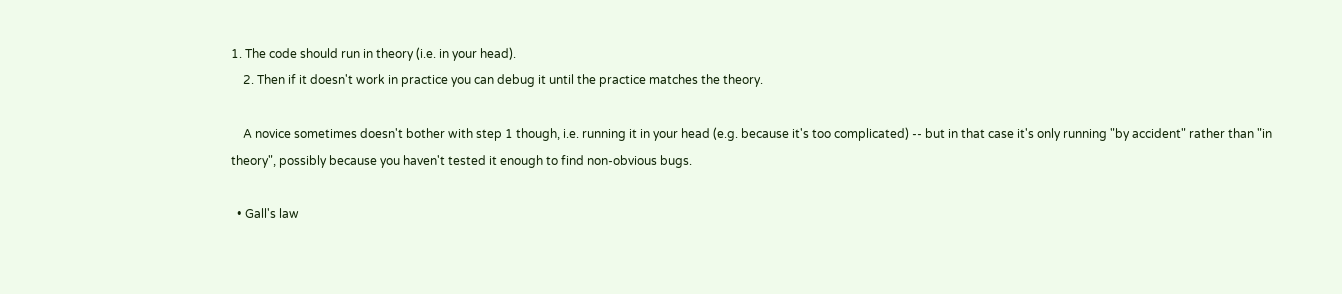1. The code should run in theory (i.e. in your head).
    2. Then if it doesn't work in practice you can debug it until the practice matches the theory.

    A novice sometimes doesn't bother with step 1 though, i.e. running it in your head (e.g. because it's too complicated) -- but in that case it's only running "by accident" rather than "in theory", possibly because you haven't tested it enough to find non-obvious bugs.

  • Gall's law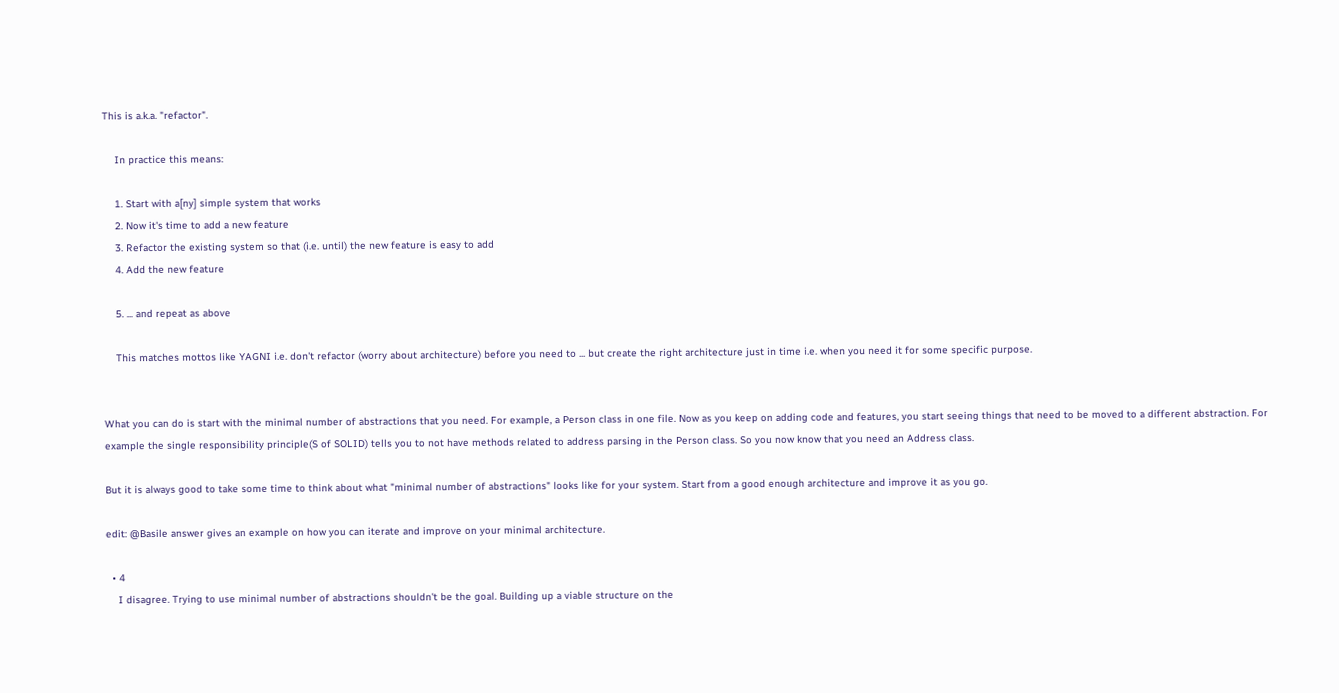This is a.k.a. "refactor".

    In practice this means:

    1. Start with a[ny] simple system that works
    2. Now it's time to add a new feature
    3. Refactor the existing system so that (i.e. until) the new feature is easy to add
    4. Add the new feature

    5. ... and repeat as above

    This matches mottos like YAGNI i.e. don't refactor (worry about architecture) before you need to ... but create the right architecture just in time i.e. when you need it for some specific purpose.


What you can do is start with the minimal number of abstractions that you need. For example, a Person class in one file. Now as you keep on adding code and features, you start seeing things that need to be moved to a different abstraction. For example the single responsibility principle(S of SOLID) tells you to not have methods related to address parsing in the Person class. So you now know that you need an Address class.

But it is always good to take some time to think about what "minimal number of abstractions" looks like for your system. Start from a good enough architecture and improve it as you go.

edit: @Basile answer gives an example on how you can iterate and improve on your minimal architecture.

  • 4
    I disagree. Trying to use minimal number of abstractions shouldn't be the goal. Building up a viable structure on the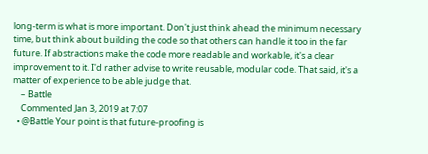long-term is what is more important. Don't just think ahead the minimum necessary time, but think about building the code so that others can handle it too in the far future. If abstractions make the code more readable and workable, it's a clear improvement to it. I'd rather advise to write reusable, modular code. That said, it's a matter of experience to be able judge that.
    – Battle
    Commented Jan 3, 2019 at 7:07
  • @Battle Your point is that future-proofing is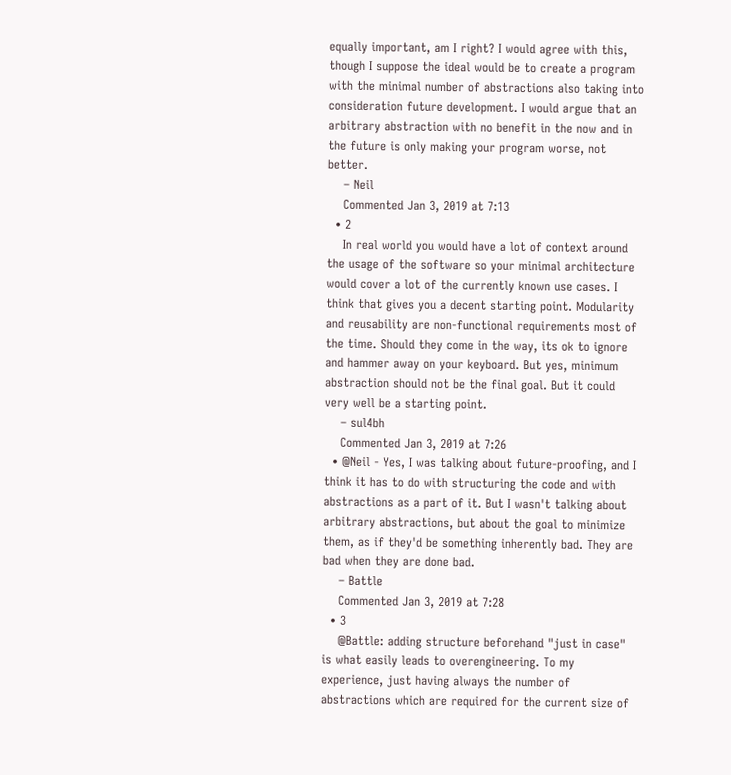equally important, am I right? I would agree with this, though I suppose the ideal would be to create a program with the minimal number of abstractions also taking into consideration future development. I would argue that an arbitrary abstraction with no benefit in the now and in the future is only making your program worse, not better.
    – Neil
    Commented Jan 3, 2019 at 7:13
  • 2
    In real world you would have a lot of context around the usage of the software so your minimal architecture would cover a lot of the currently known use cases. I think that gives you a decent starting point. Modularity and reusability are non-functional requirements most of the time. Should they come in the way, its ok to ignore and hammer away on your keyboard. But yes, minimum abstraction should not be the final goal. But it could very well be a starting point.
    – sul4bh
    Commented Jan 3, 2019 at 7:26
  • @Neil - Yes, I was talking about future-proofing, and I think it has to do with structuring the code and with abstractions as a part of it. But I wasn't talking about arbitrary abstractions, but about the goal to minimize them, as if they'd be something inherently bad. They are bad when they are done bad.
    – Battle
    Commented Jan 3, 2019 at 7:28
  • 3
    @Battle: adding structure beforehand "just in case" is what easily leads to overengineering. To my experience, just having always the number of abstractions which are required for the current size of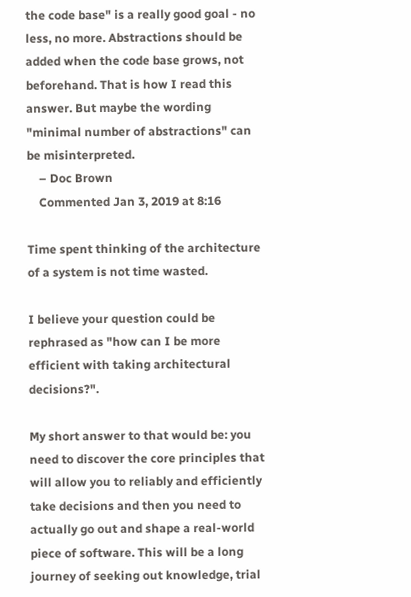the code base" is a really good goal - no less, no more. Abstractions should be added when the code base grows, not beforehand. That is how I read this answer. But maybe the wording "minimal number of abstractions" can be misinterpreted.
    – Doc Brown
    Commented Jan 3, 2019 at 8:16

Time spent thinking of the architecture of a system is not time wasted.

I believe your question could be rephrased as "how can I be more efficient with taking architectural decisions?".

My short answer to that would be: you need to discover the core principles that will allow you to reliably and efficiently take decisions and then you need to actually go out and shape a real-world piece of software. This will be a long journey of seeking out knowledge, trial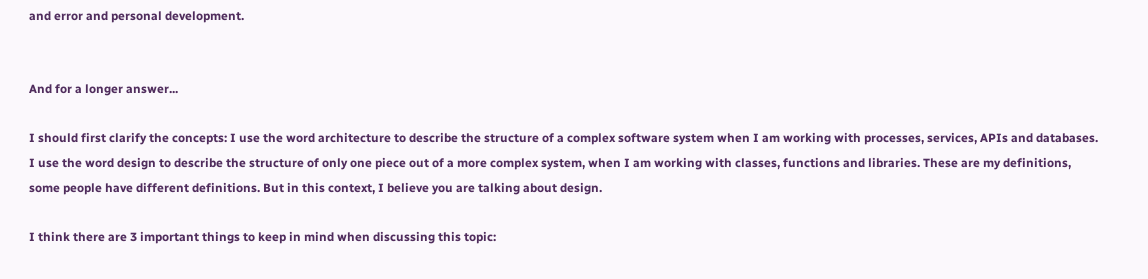and error and personal development.


And for a longer answer...

I should first clarify the concepts: I use the word architecture to describe the structure of a complex software system when I am working with processes, services, APIs and databases. I use the word design to describe the structure of only one piece out of a more complex system, when I am working with classes, functions and libraries. These are my definitions, some people have different definitions. But in this context, I believe you are talking about design.

I think there are 3 important things to keep in mind when discussing this topic: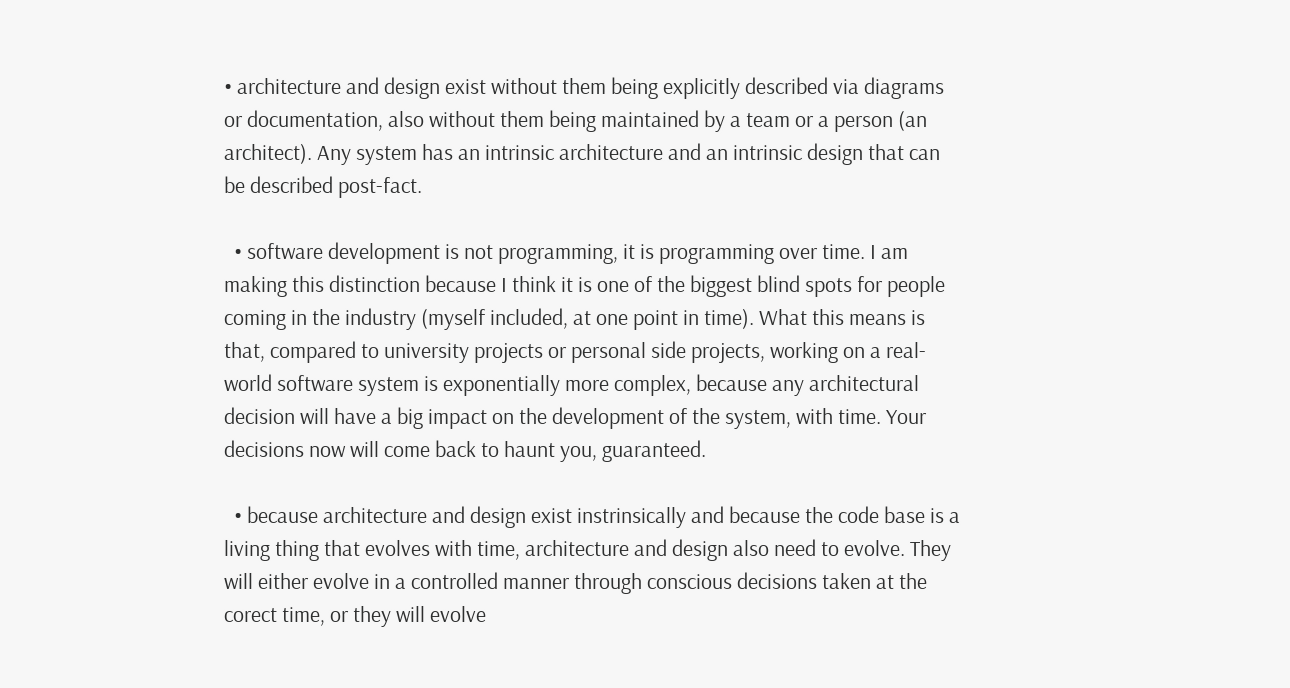• architecture and design exist without them being explicitly described via diagrams or documentation, also without them being maintained by a team or a person (an architect). Any system has an intrinsic architecture and an intrinsic design that can be described post-fact.

  • software development is not programming, it is programming over time. I am making this distinction because I think it is one of the biggest blind spots for people coming in the industry (myself included, at one point in time). What this means is that, compared to university projects or personal side projects, working on a real-world software system is exponentially more complex, because any architectural decision will have a big impact on the development of the system, with time. Your decisions now will come back to haunt you, guaranteed.

  • because architecture and design exist instrinsically and because the code base is a living thing that evolves with time, architecture and design also need to evolve. They will either evolve in a controlled manner through conscious decisions taken at the corect time, or they will evolve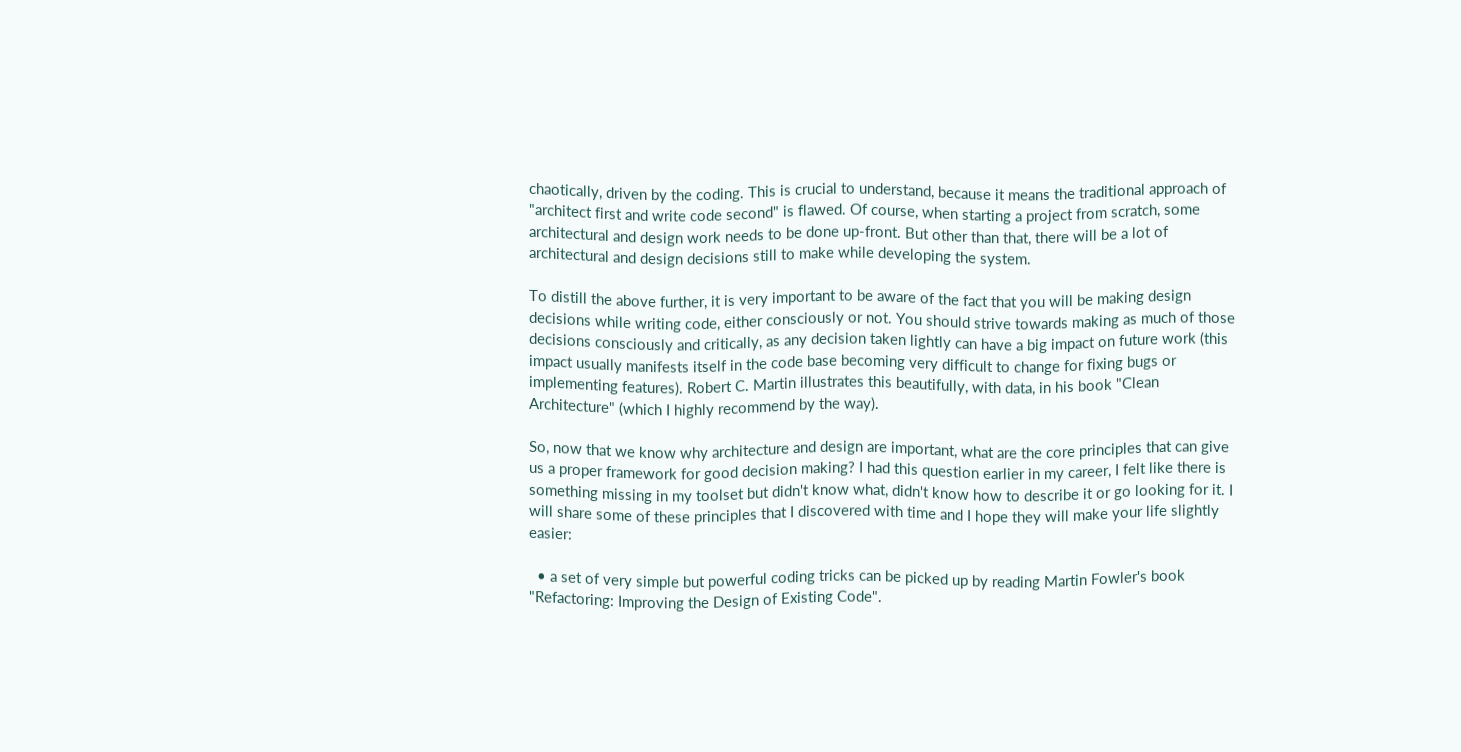chaotically, driven by the coding. This is crucial to understand, because it means the traditional approach of "architect first and write code second" is flawed. Of course, when starting a project from scratch, some architectural and design work needs to be done up-front. But other than that, there will be a lot of architectural and design decisions still to make while developing the system.

To distill the above further, it is very important to be aware of the fact that you will be making design decisions while writing code, either consciously or not. You should strive towards making as much of those decisions consciously and critically, as any decision taken lightly can have a big impact on future work (this impact usually manifests itself in the code base becoming very difficult to change for fixing bugs or implementing features). Robert C. Martin illustrates this beautifully, with data, in his book "Clean Architecture" (which I highly recommend by the way).

So, now that we know why architecture and design are important, what are the core principles that can give us a proper framework for good decision making? I had this question earlier in my career, I felt like there is something missing in my toolset but didn't know what, didn't know how to describe it or go looking for it. I will share some of these principles that I discovered with time and I hope they will make your life slightly easier:

  • a set of very simple but powerful coding tricks can be picked up by reading Martin Fowler's book "Refactoring: Improving the Design of Existing Code".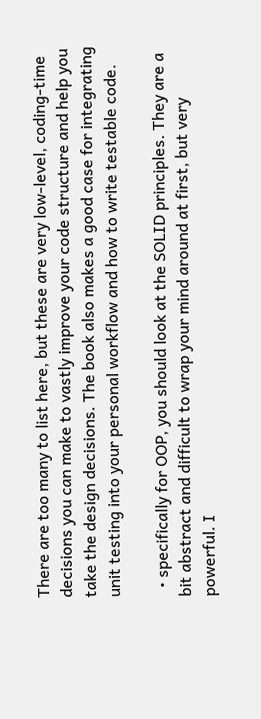There are too many to list here, but these are very low-level, coding-time decisions you can make to vastly improve your code structure and help you take the design decisions. The book also makes a good case for integrating unit testing into your personal workflow and how to write testable code.

  • specifically for OOP, you should look at the SOLID principles. They are a bit abstract and difficult to wrap your mind around at first, but very powerful. I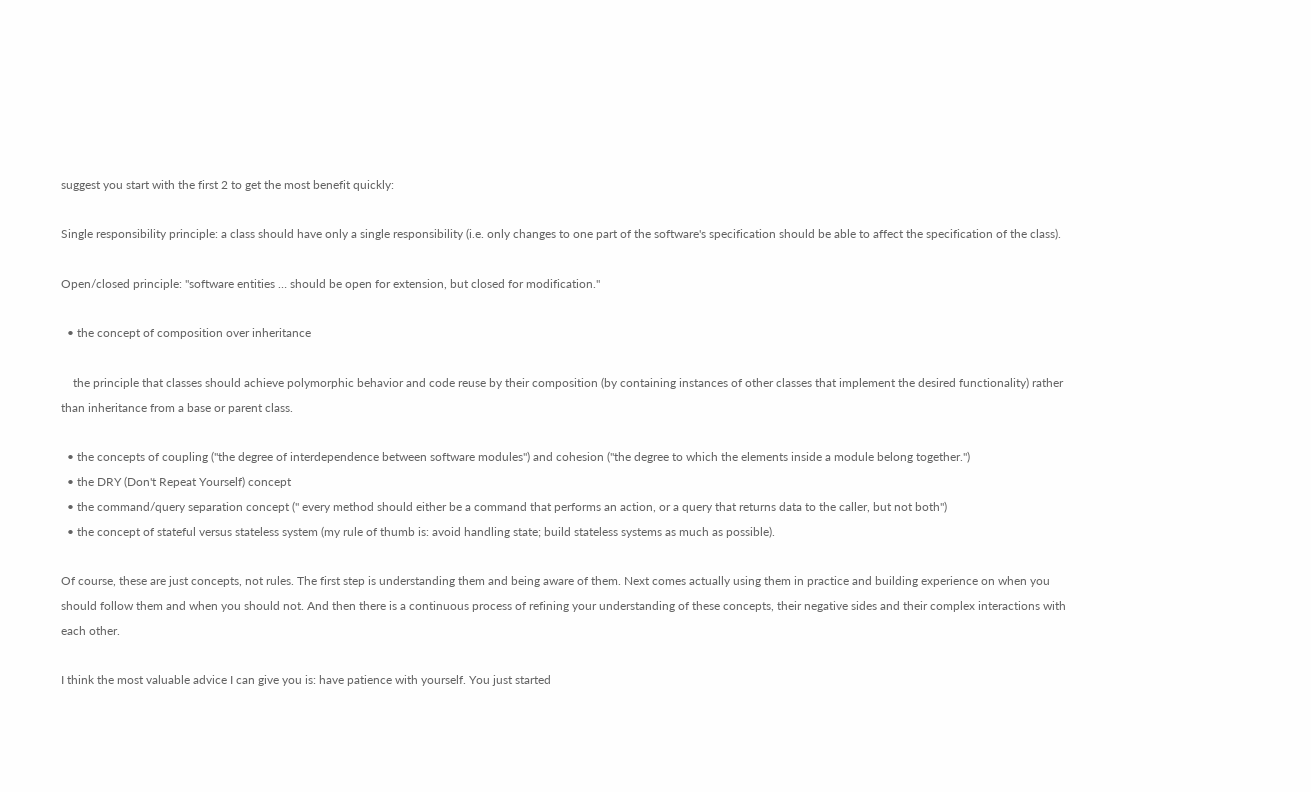suggest you start with the first 2 to get the most benefit quickly:

Single responsibility principle: a class should have only a single responsibility (i.e. only changes to one part of the software's specification should be able to affect the specification of the class).

Open/closed principle: "software entities … should be open for extension, but closed for modification."

  • the concept of composition over inheritance

    the principle that classes should achieve polymorphic behavior and code reuse by their composition (by containing instances of other classes that implement the desired functionality) rather than inheritance from a base or parent class.

  • the concepts of coupling ("the degree of interdependence between software modules") and cohesion ("the degree to which the elements inside a module belong together.")
  • the DRY (Don't Repeat Yourself) concept
  • the command/query separation concept (" every method should either be a command that performs an action, or a query that returns data to the caller, but not both")
  • the concept of stateful versus stateless system (my rule of thumb is: avoid handling state; build stateless systems as much as possible).

Of course, these are just concepts, not rules. The first step is understanding them and being aware of them. Next comes actually using them in practice and building experience on when you should follow them and when you should not. And then there is a continuous process of refining your understanding of these concepts, their negative sides and their complex interactions with each other.

I think the most valuable advice I can give you is: have patience with yourself. You just started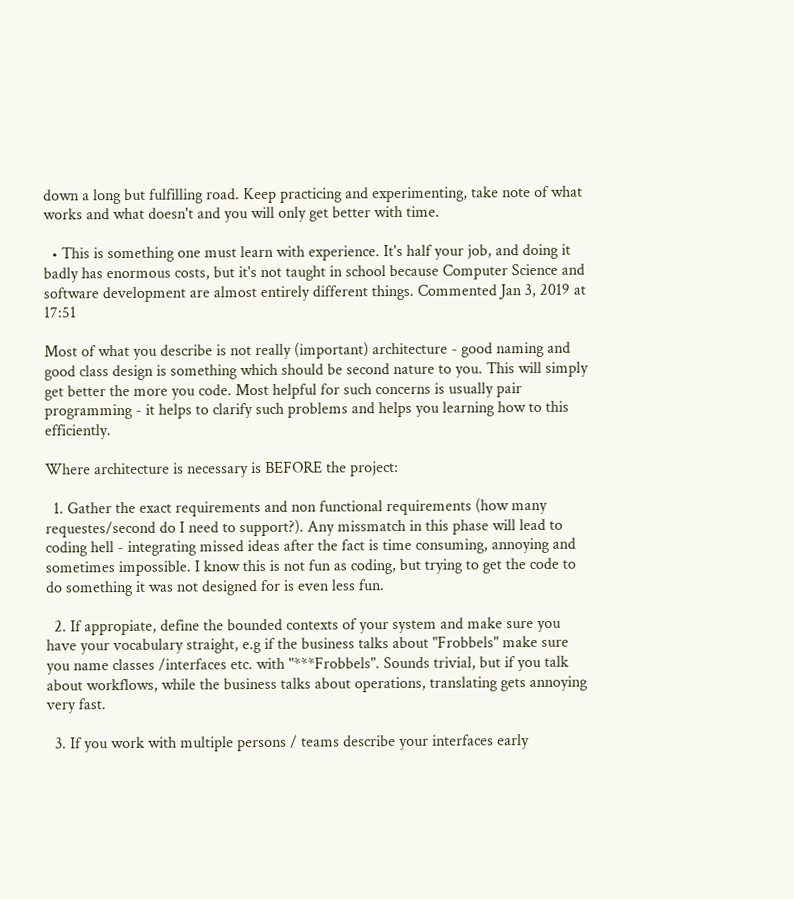down a long but fulfilling road. Keep practicing and experimenting, take note of what works and what doesn't and you will only get better with time.

  • This is something one must learn with experience. It's half your job, and doing it badly has enormous costs, but it's not taught in school because Computer Science and software development are almost entirely different things. Commented Jan 3, 2019 at 17:51

Most of what you describe is not really (important) architecture - good naming and good class design is something which should be second nature to you. This will simply get better the more you code. Most helpful for such concerns is usually pair programming - it helps to clarify such problems and helps you learning how to this efficiently.

Where architecture is necessary is BEFORE the project:

  1. Gather the exact requirements and non functional requirements (how many requestes/second do I need to support?). Any missmatch in this phase will lead to coding hell - integrating missed ideas after the fact is time consuming, annoying and sometimes impossible. I know this is not fun as coding, but trying to get the code to do something it was not designed for is even less fun.

  2. If appropiate, define the bounded contexts of your system and make sure you have your vocabulary straight, e.g if the business talks about "Frobbels" make sure you name classes /interfaces etc. with "***Frobbels". Sounds trivial, but if you talk about workflows, while the business talks about operations, translating gets annoying very fast.

  3. If you work with multiple persons / teams describe your interfaces early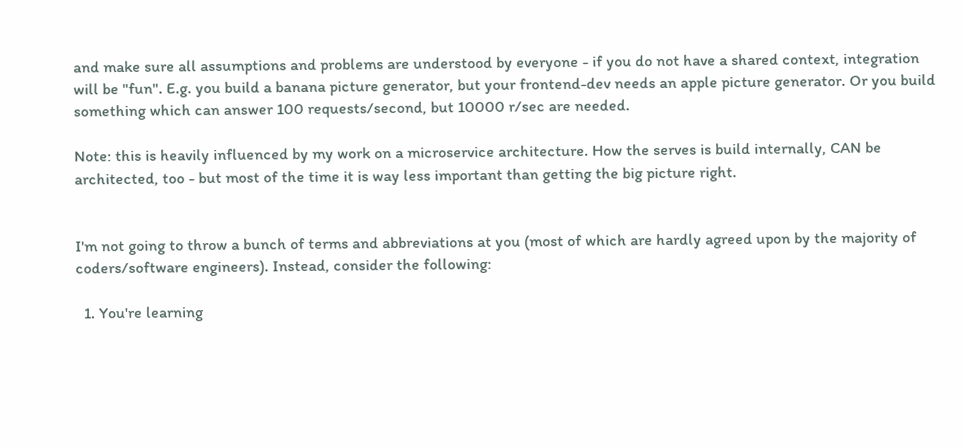and make sure all assumptions and problems are understood by everyone - if you do not have a shared context, integration will be "fun". E.g. you build a banana picture generator, but your frontend-dev needs an apple picture generator. Or you build something which can answer 100 requests/second, but 10000 r/sec are needed.

Note: this is heavily influenced by my work on a microservice architecture. How the serves is build internally, CAN be architected, too - but most of the time it is way less important than getting the big picture right.


I'm not going to throw a bunch of terms and abbreviations at you (most of which are hardly agreed upon by the majority of coders/software engineers). Instead, consider the following:

  1. You're learning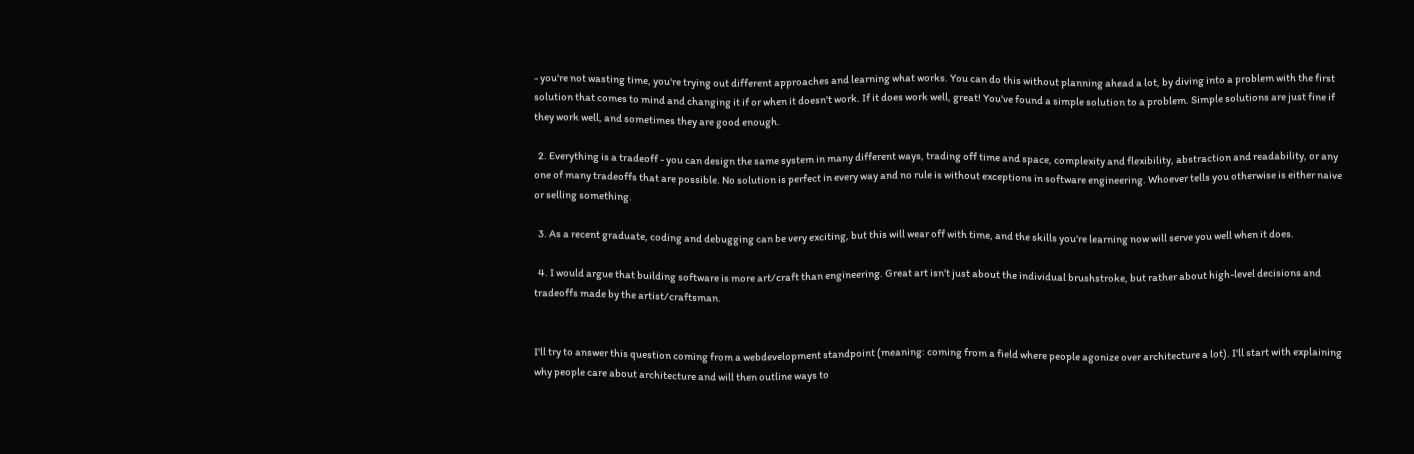- you're not wasting time, you're trying out different approaches and learning what works. You can do this without planning ahead a lot, by diving into a problem with the first solution that comes to mind and changing it if or when it doesn't work. If it does work well, great! You've found a simple solution to a problem. Simple solutions are just fine if they work well, and sometimes they are good enough.

  2. Everything is a tradeoff - you can design the same system in many different ways, trading off time and space, complexity and flexibility, abstraction and readability, or any one of many tradeoffs that are possible. No solution is perfect in every way and no rule is without exceptions in software engineering. Whoever tells you otherwise is either naive or selling something.

  3. As a recent graduate, coding and debugging can be very exciting, but this will wear off with time, and the skills you're learning now will serve you well when it does.

  4. I would argue that building software is more art/craft than engineering. Great art isn't just about the individual brushstroke, but rather about high-level decisions and tradeoffs made by the artist/craftsman.


I'll try to answer this question coming from a webdevelopment standpoint (meaning: coming from a field where people agonize over architecture a lot). I'll start with explaining why people care about architecture and will then outline ways to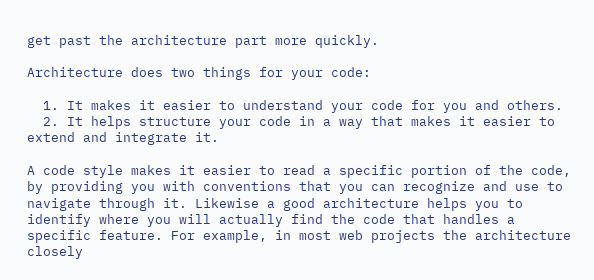get past the architecture part more quickly.

Architecture does two things for your code:

  1. It makes it easier to understand your code for you and others.
  2. It helps structure your code in a way that makes it easier to extend and integrate it.

A code style makes it easier to read a specific portion of the code, by providing you with conventions that you can recognize and use to navigate through it. Likewise a good architecture helps you to identify where you will actually find the code that handles a specific feature. For example, in most web projects the architecture closely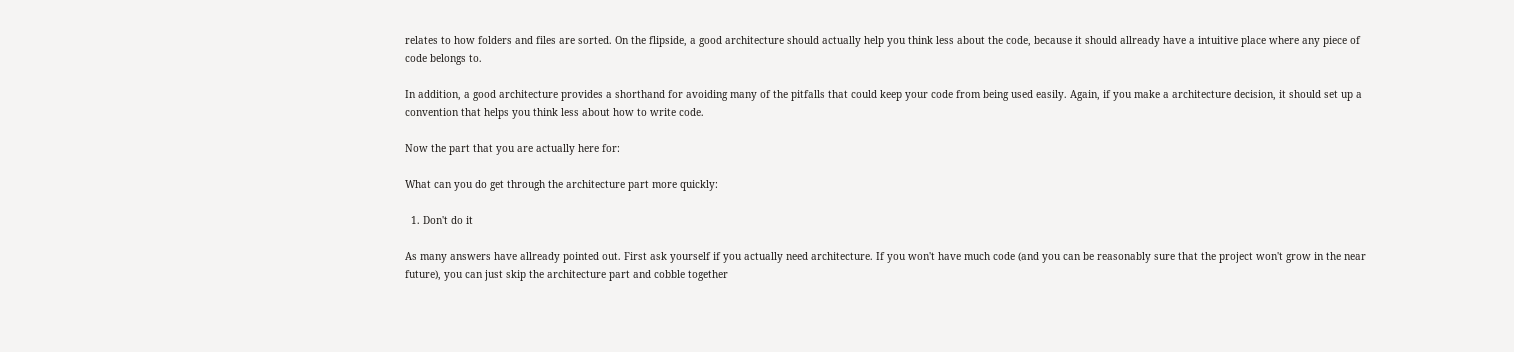relates to how folders and files are sorted. On the flipside, a good architecture should actually help you think less about the code, because it should allready have a intuitive place where any piece of code belongs to.

In addition, a good architecture provides a shorthand for avoiding many of the pitfalls that could keep your code from being used easily. Again, if you make a architecture decision, it should set up a convention that helps you think less about how to write code.

Now the part that you are actually here for:

What can you do get through the architecture part more quickly:

  1. Don't do it

As many answers have allready pointed out. First ask yourself if you actually need architecture. If you won't have much code (and you can be reasonably sure that the project won't grow in the near future), you can just skip the architecture part and cobble together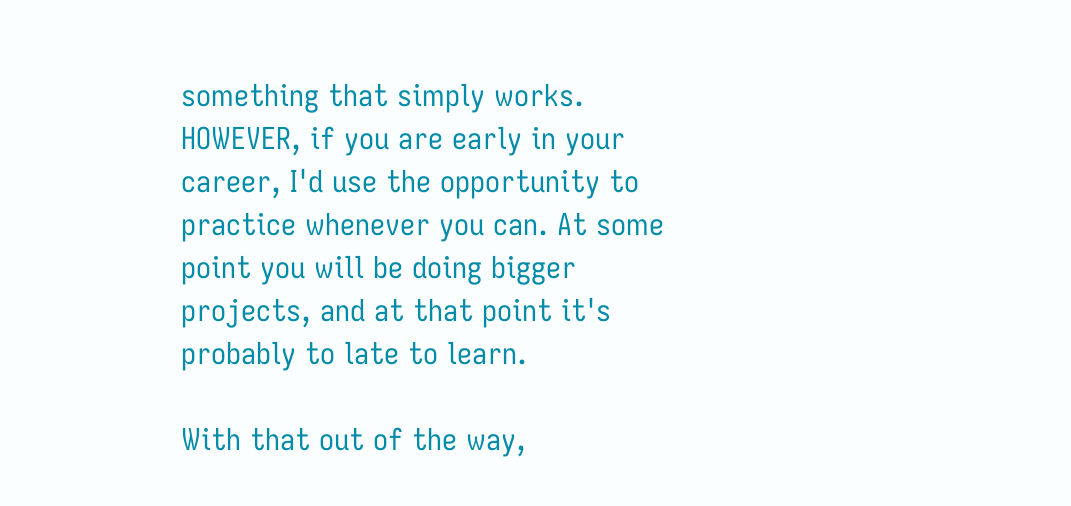something that simply works. HOWEVER, if you are early in your career, I'd use the opportunity to practice whenever you can. At some point you will be doing bigger projects, and at that point it's probably to late to learn.

With that out of the way,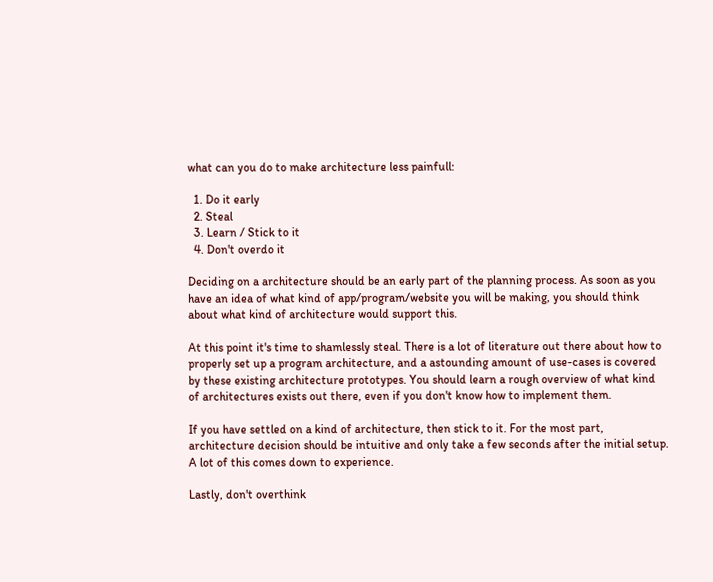what can you do to make architecture less painfull:

  1. Do it early
  2. Steal
  3. Learn / Stick to it
  4. Don't overdo it

Deciding on a architecture should be an early part of the planning process. As soon as you have an idea of what kind of app/program/website you will be making, you should think about what kind of architecture would support this.

At this point it's time to shamlessly steal. There is a lot of literature out there about how to properly set up a program architecture, and a astounding amount of use-cases is covered by these existing architecture prototypes. You should learn a rough overview of what kind of architectures exists out there, even if you don't know how to implement them.

If you have settled on a kind of architecture, then stick to it. For the most part, architecture decision should be intuitive and only take a few seconds after the initial setup. A lot of this comes down to experience.

Lastly, don't overthink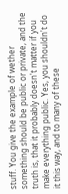stuff. You give the example of wether something should be public or private, and the truth is, that it probably doesn't matter if you make everything public. Yes, you shouldn't do it this way, and to many of these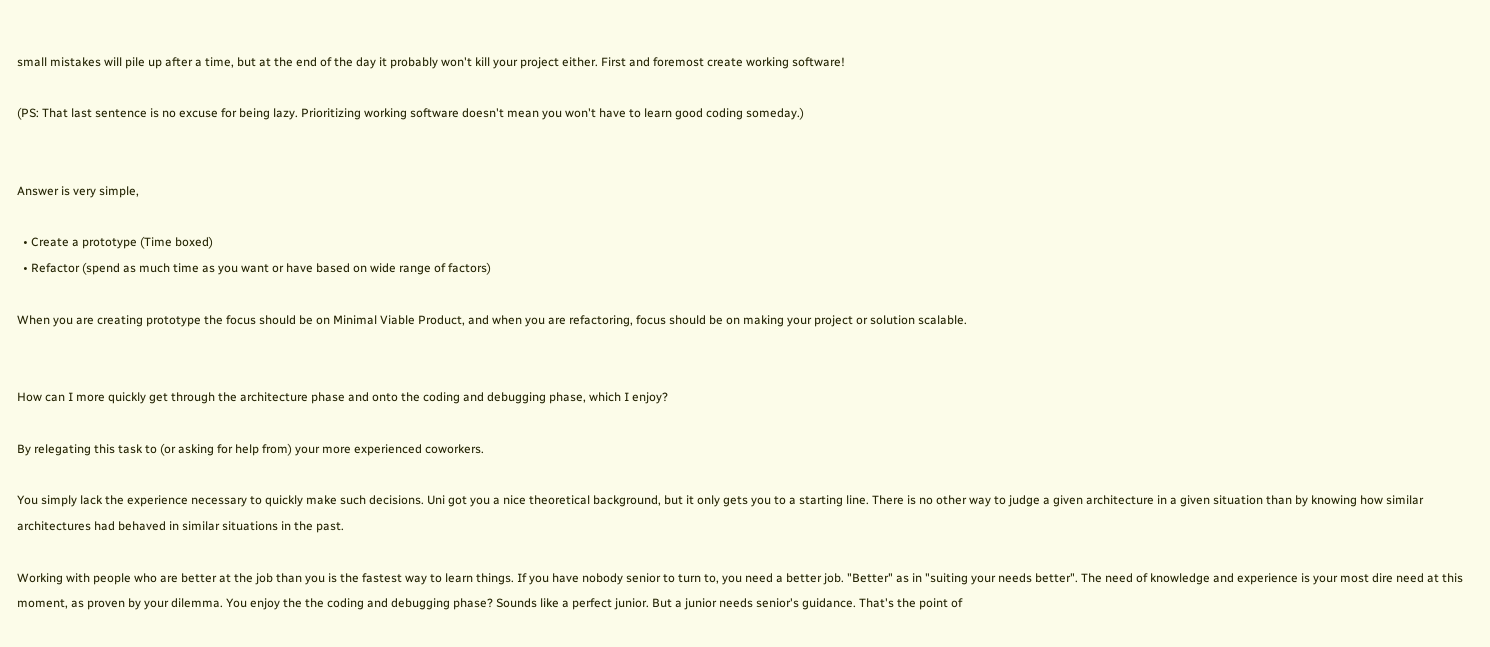small mistakes will pile up after a time, but at the end of the day it probably won't kill your project either. First and foremost create working software!

(PS: That last sentence is no excuse for being lazy. Prioritizing working software doesn't mean you won't have to learn good coding someday.)


Answer is very simple,

  • Create a prototype (Time boxed)
  • Refactor (spend as much time as you want or have based on wide range of factors)

When you are creating prototype the focus should be on Minimal Viable Product, and when you are refactoring, focus should be on making your project or solution scalable.


How can I more quickly get through the architecture phase and onto the coding and debugging phase, which I enjoy?

By relegating this task to (or asking for help from) your more experienced coworkers.

You simply lack the experience necessary to quickly make such decisions. Uni got you a nice theoretical background, but it only gets you to a starting line. There is no other way to judge a given architecture in a given situation than by knowing how similar architectures had behaved in similar situations in the past.

Working with people who are better at the job than you is the fastest way to learn things. If you have nobody senior to turn to, you need a better job. "Better" as in "suiting your needs better". The need of knowledge and experience is your most dire need at this moment, as proven by your dilemma. You enjoy the the coding and debugging phase? Sounds like a perfect junior. But a junior needs senior's guidance. That's the point of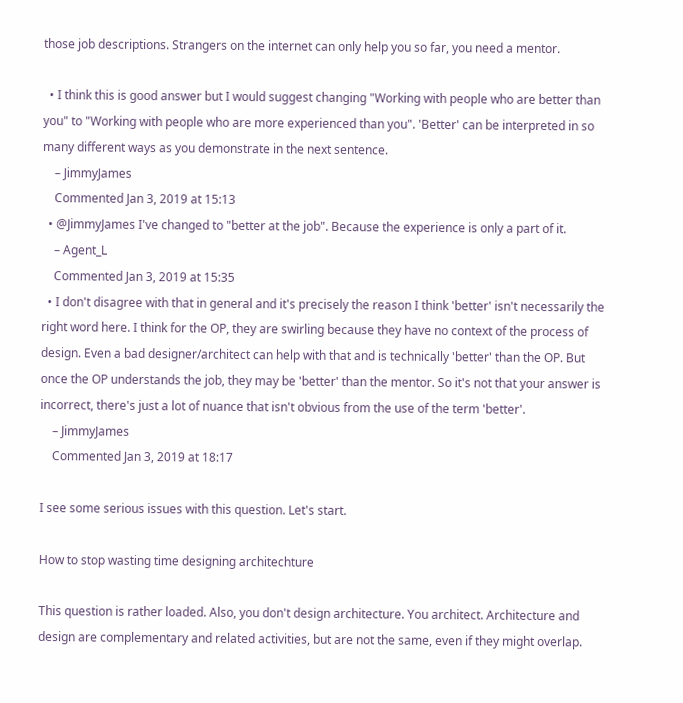those job descriptions. Strangers on the internet can only help you so far, you need a mentor.

  • I think this is good answer but I would suggest changing "Working with people who are better than you" to "Working with people who are more experienced than you". 'Better' can be interpreted in so many different ways as you demonstrate in the next sentence.
    – JimmyJames
    Commented Jan 3, 2019 at 15:13
  • @JimmyJames I've changed to "better at the job". Because the experience is only a part of it.
    – Agent_L
    Commented Jan 3, 2019 at 15:35
  • I don't disagree with that in general and it's precisely the reason I think 'better' isn't necessarily the right word here. I think for the OP, they are swirling because they have no context of the process of design. Even a bad designer/architect can help with that and is technically 'better' than the OP. But once the OP understands the job, they may be 'better' than the mentor. So it's not that your answer is incorrect, there's just a lot of nuance that isn't obvious from the use of the term 'better'.
    – JimmyJames
    Commented Jan 3, 2019 at 18:17

I see some serious issues with this question. Let's start.

How to stop wasting time designing architechture

This question is rather loaded. Also, you don't design architecture. You architect. Architecture and design are complementary and related activities, but are not the same, even if they might overlap.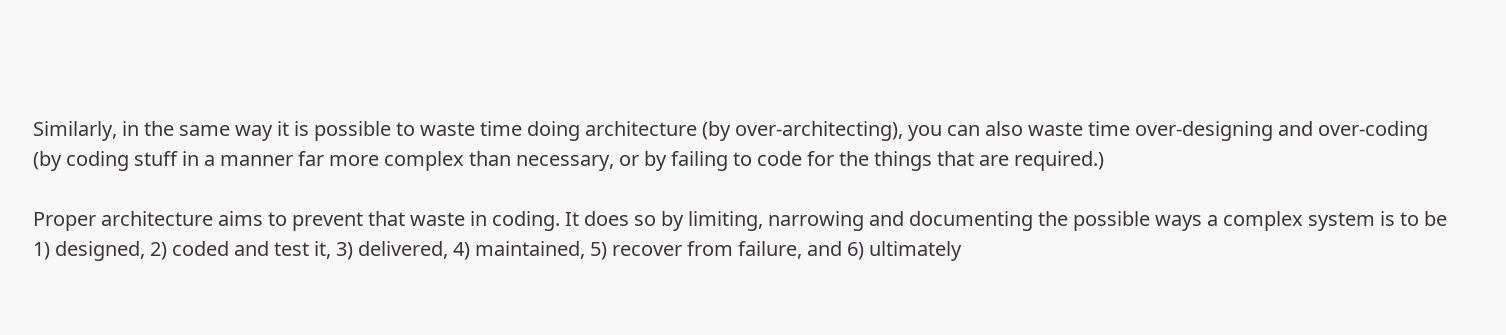Similarly, in the same way it is possible to waste time doing architecture (by over-architecting), you can also waste time over-designing and over-coding (by coding stuff in a manner far more complex than necessary, or by failing to code for the things that are required.)

Proper architecture aims to prevent that waste in coding. It does so by limiting, narrowing and documenting the possible ways a complex system is to be 1) designed, 2) coded and test it, 3) delivered, 4) maintained, 5) recover from failure, and 6) ultimately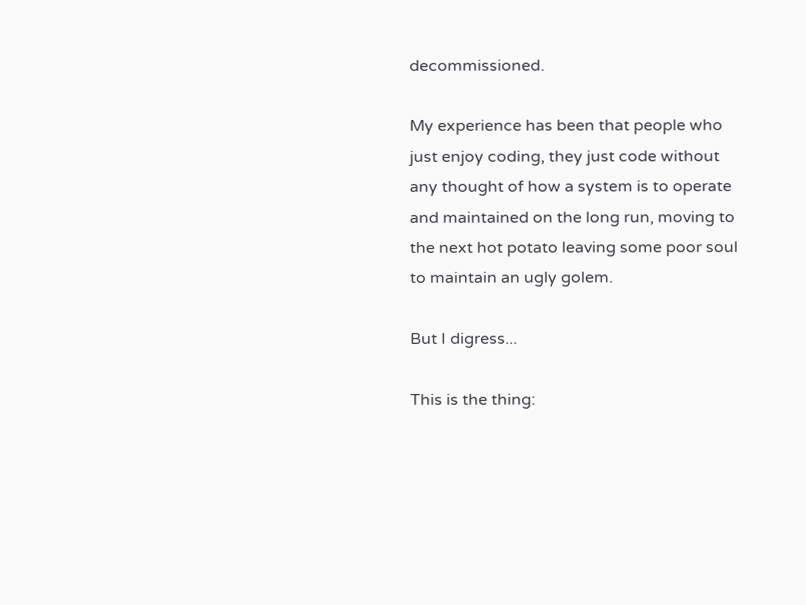decommissioned.

My experience has been that people who just enjoy coding, they just code without any thought of how a system is to operate and maintained on the long run, moving to the next hot potato leaving some poor soul to maintain an ugly golem.

But I digress...

This is the thing: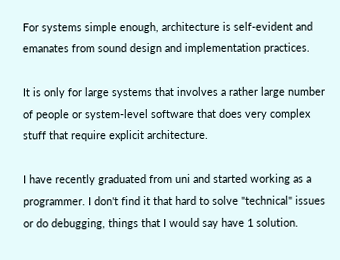For systems simple enough, architecture is self-evident and emanates from sound design and implementation practices.

It is only for large systems that involves a rather large number of people or system-level software that does very complex stuff that require explicit architecture.

I have recently graduated from uni and started working as a programmer. I don't find it that hard to solve "technical" issues or do debugging, things that I would say have 1 solution.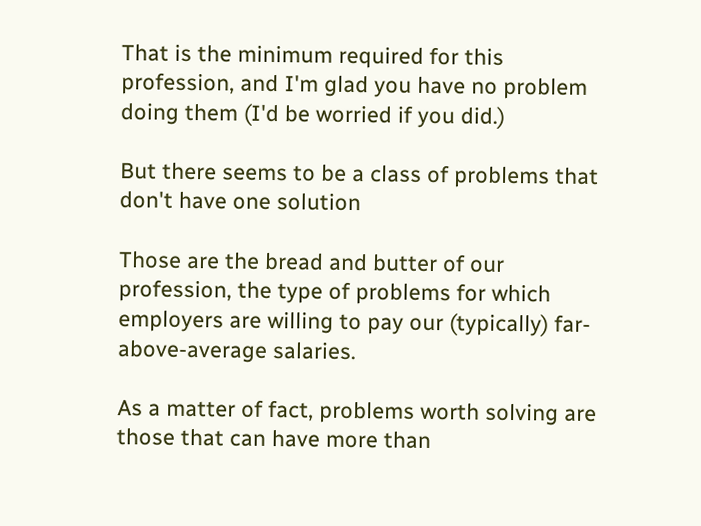That is the minimum required for this profession, and I'm glad you have no problem doing them (I'd be worried if you did.)

But there seems to be a class of problems that don't have one solution

Those are the bread and butter of our profession, the type of problems for which employers are willing to pay our (typically) far-above-average salaries.

As a matter of fact, problems worth solving are those that can have more than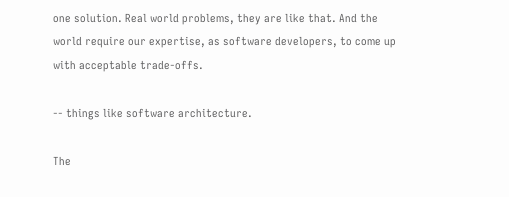one solution. Real world problems, they are like that. And the world require our expertise, as software developers, to come up with acceptable trade-offs.

-- things like software architecture.

The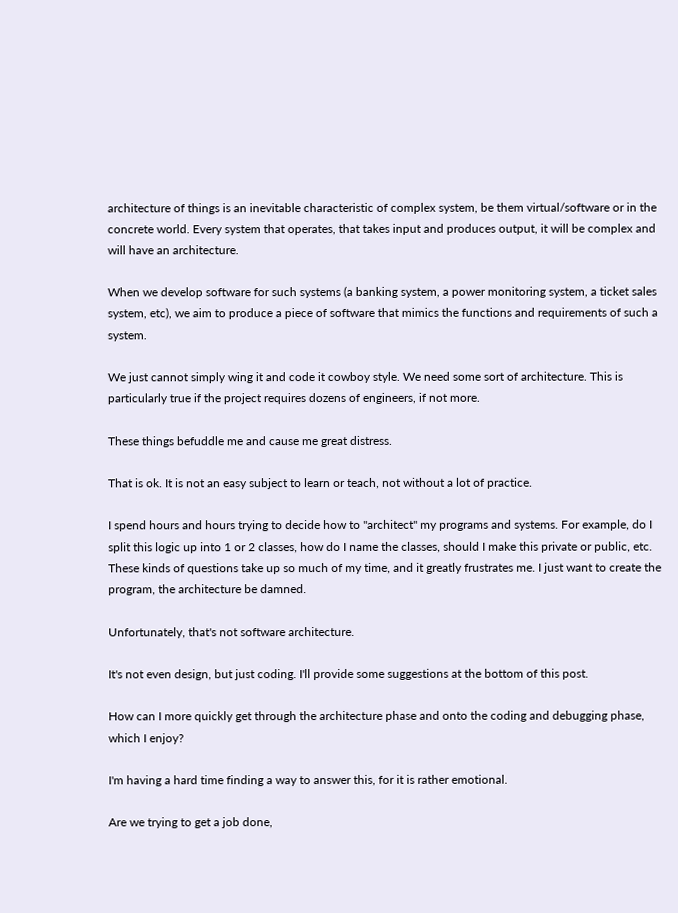architecture of things is an inevitable characteristic of complex system, be them virtual/software or in the concrete world. Every system that operates, that takes input and produces output, it will be complex and will have an architecture.

When we develop software for such systems (a banking system, a power monitoring system, a ticket sales system, etc), we aim to produce a piece of software that mimics the functions and requirements of such a system.

We just cannot simply wing it and code it cowboy style. We need some sort of architecture. This is particularly true if the project requires dozens of engineers, if not more.

These things befuddle me and cause me great distress.

That is ok. It is not an easy subject to learn or teach, not without a lot of practice.

I spend hours and hours trying to decide how to "architect" my programs and systems. For example, do I split this logic up into 1 or 2 classes, how do I name the classes, should I make this private or public, etc. These kinds of questions take up so much of my time, and it greatly frustrates me. I just want to create the program, the architecture be damned.

Unfortunately, that's not software architecture.

It's not even design, but just coding. I'll provide some suggestions at the bottom of this post.

How can I more quickly get through the architecture phase and onto the coding and debugging phase, which I enjoy?

I'm having a hard time finding a way to answer this, for it is rather emotional.

Are we trying to get a job done,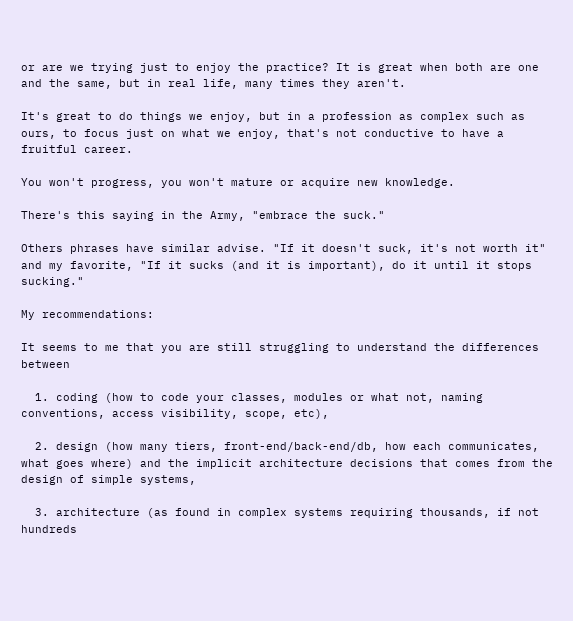or are we trying just to enjoy the practice? It is great when both are one and the same, but in real life, many times they aren't.

It's great to do things we enjoy, but in a profession as complex such as ours, to focus just on what we enjoy, that's not conductive to have a fruitful career.

You won't progress, you won't mature or acquire new knowledge.

There's this saying in the Army, "embrace the suck."

Others phrases have similar advise. "If it doesn't suck, it's not worth it" and my favorite, "If it sucks (and it is important), do it until it stops sucking."

My recommendations:

It seems to me that you are still struggling to understand the differences between

  1. coding (how to code your classes, modules or what not, naming conventions, access visibility, scope, etc),

  2. design (how many tiers, front-end/back-end/db, how each communicates, what goes where) and the implicit architecture decisions that comes from the design of simple systems,

  3. architecture (as found in complex systems requiring thousands, if not hundreds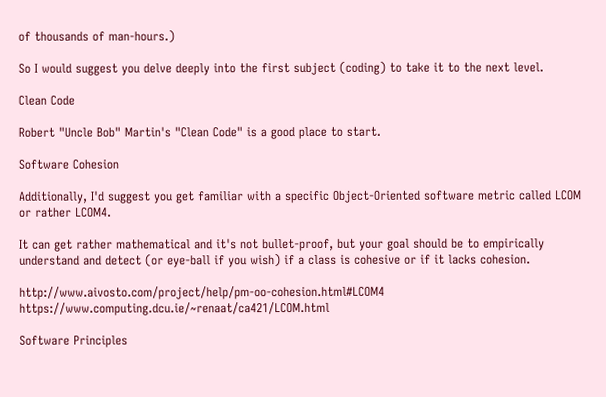of thousands of man-hours.)

So I would suggest you delve deeply into the first subject (coding) to take it to the next level.

Clean Code

Robert "Uncle Bob" Martin's "Clean Code" is a good place to start.

Software Cohesion

Additionally, I'd suggest you get familiar with a specific Object-Oriented software metric called LCOM or rather LCOM4.

It can get rather mathematical and it's not bullet-proof, but your goal should be to empirically understand and detect (or eye-ball if you wish) if a class is cohesive or if it lacks cohesion.

http://www.aivosto.com/project/help/pm-oo-cohesion.html#LCOM4 https://www.computing.dcu.ie/~renaat/ca421/LCOM.html

Software Principles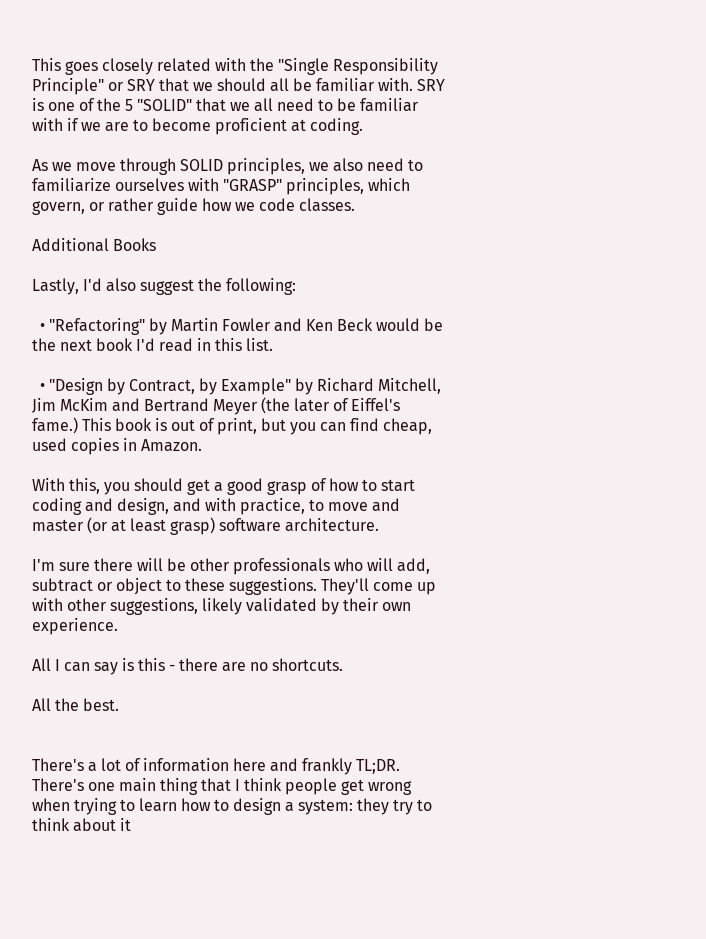This goes closely related with the "Single Responsibility Principle" or SRY that we should all be familiar with. SRY is one of the 5 "SOLID" that we all need to be familiar with if we are to become proficient at coding.

As we move through SOLID principles, we also need to familiarize ourselves with "GRASP" principles, which govern, or rather guide how we code classes.

Additional Books

Lastly, I'd also suggest the following:

  • "Refactoring" by Martin Fowler and Ken Beck would be the next book I'd read in this list.

  • "Design by Contract, by Example" by Richard Mitchell, Jim McKim and Bertrand Meyer (the later of Eiffel's fame.) This book is out of print, but you can find cheap, used copies in Amazon.

With this, you should get a good grasp of how to start coding and design, and with practice, to move and master (or at least grasp) software architecture.

I'm sure there will be other professionals who will add, subtract or object to these suggestions. They'll come up with other suggestions, likely validated by their own experience.

All I can say is this - there are no shortcuts.

All the best.


There's a lot of information here and frankly TL;DR. There's one main thing that I think people get wrong when trying to learn how to design a system: they try to think about it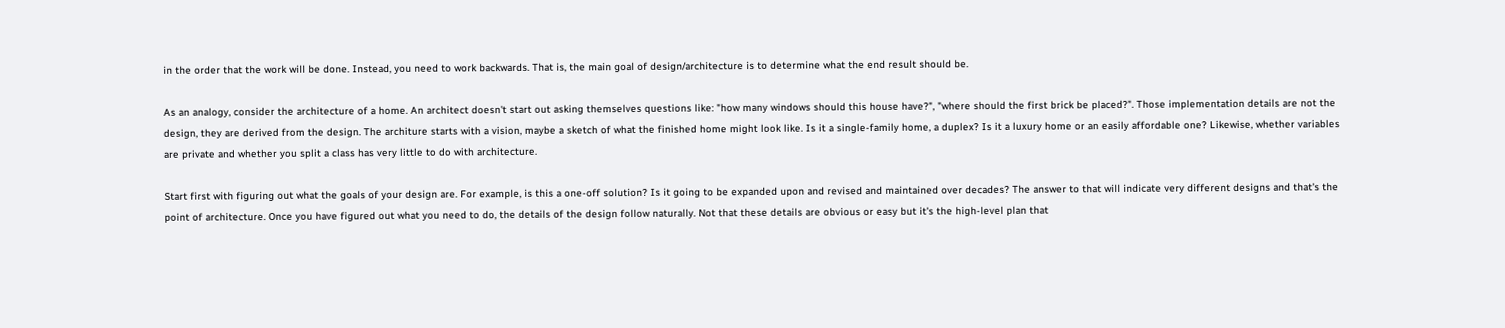in the order that the work will be done. Instead, you need to work backwards. That is, the main goal of design/architecture is to determine what the end result should be.

As an analogy, consider the architecture of a home. An architect doesn't start out asking themselves questions like: "how many windows should this house have?", "where should the first brick be placed?". Those implementation details are not the design, they are derived from the design. The architure starts with a vision, maybe a sketch of what the finished home might look like. Is it a single-family home, a duplex? Is it a luxury home or an easily affordable one? Likewise, whether variables are private and whether you split a class has very little to do with architecture.

Start first with figuring out what the goals of your design are. For example, is this a one-off solution? Is it going to be expanded upon and revised and maintained over decades? The answer to that will indicate very different designs and that's the point of architecture. Once you have figured out what you need to do, the details of the design follow naturally. Not that these details are obvious or easy but it's the high-level plan that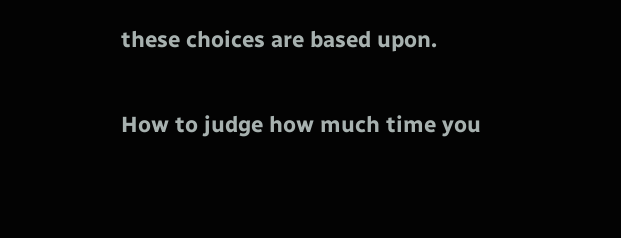these choices are based upon.


How to judge how much time you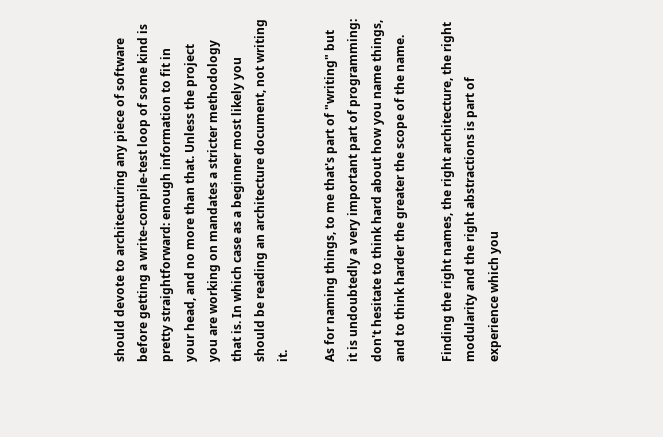should devote to architecturing any piece of software before getting a write-compile-test loop of some kind is pretty straightforward: enough information to fit in your head, and no more than that. Unless the project you are working on mandates a stricter methodology that is. In which case as a beginner most likely you should be reading an architecture document, not writing it.

As for naming things, to me that's part of "writing" but it is undoubtedly a very important part of programming: don't hesitate to think hard about how you name things, and to think harder the greater the scope of the name.

Finding the right names, the right architecture, the right modularity and the right abstractions is part of experience which you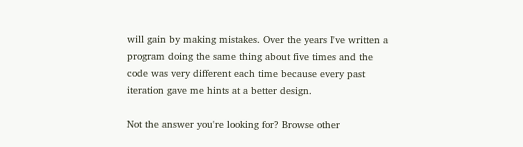will gain by making mistakes. Over the years I've written a program doing the same thing about five times and the code was very different each time because every past iteration gave me hints at a better design.

Not the answer you're looking for? Browse other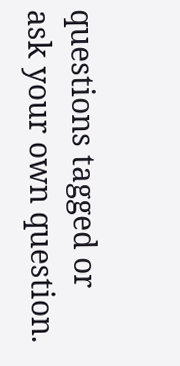questions tagged or ask your own question.